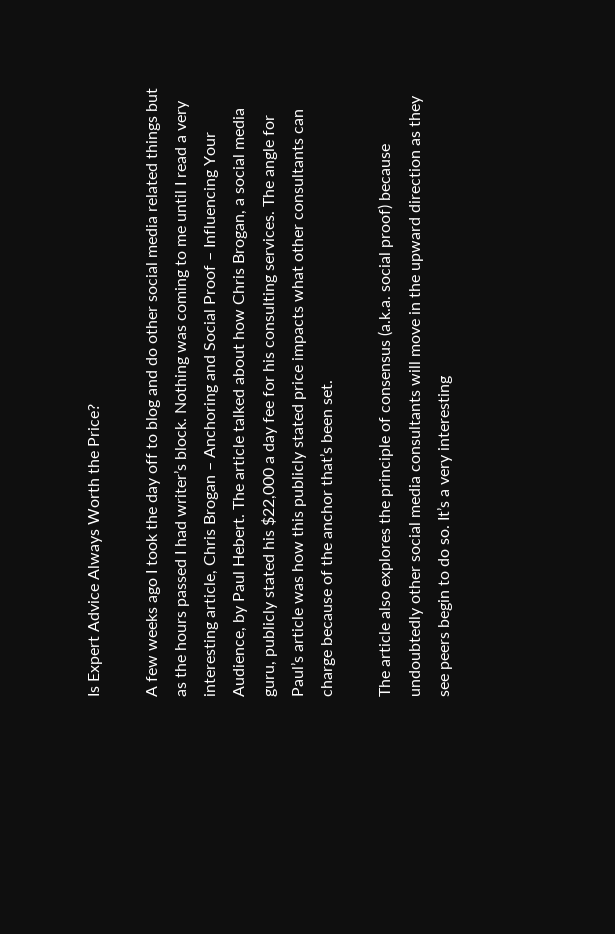Is Expert Advice Always Worth the Price?

A few weeks ago I took the day off to blog and do other social media related things but as the hours passed I had writer’s block. Nothing was coming to me until I read a very interesting article, Chris Brogan – Anchoring and Social Proof – Influencing Your Audience, by Paul Hebert. The article talked about how Chris Brogan, a social media guru, publicly stated his $22,000 a day fee for his consulting services. The angle for Paul’s article was how this publicly stated price impacts what other consultants can charge because of the anchor that’s been set.

The article also explores the principle of consensus (a.k.a. social proof) because undoubtedly other social media consultants will move in the upward direction as they see peers begin to do so. It’s a very interesting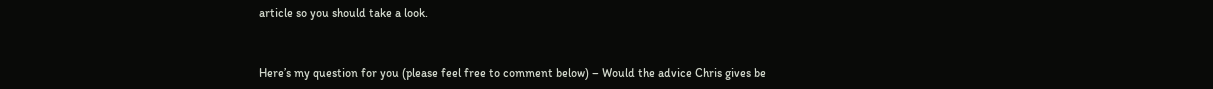article so you should take a look.


Here’s my question for you (please feel free to comment below) – Would the advice Chris gives be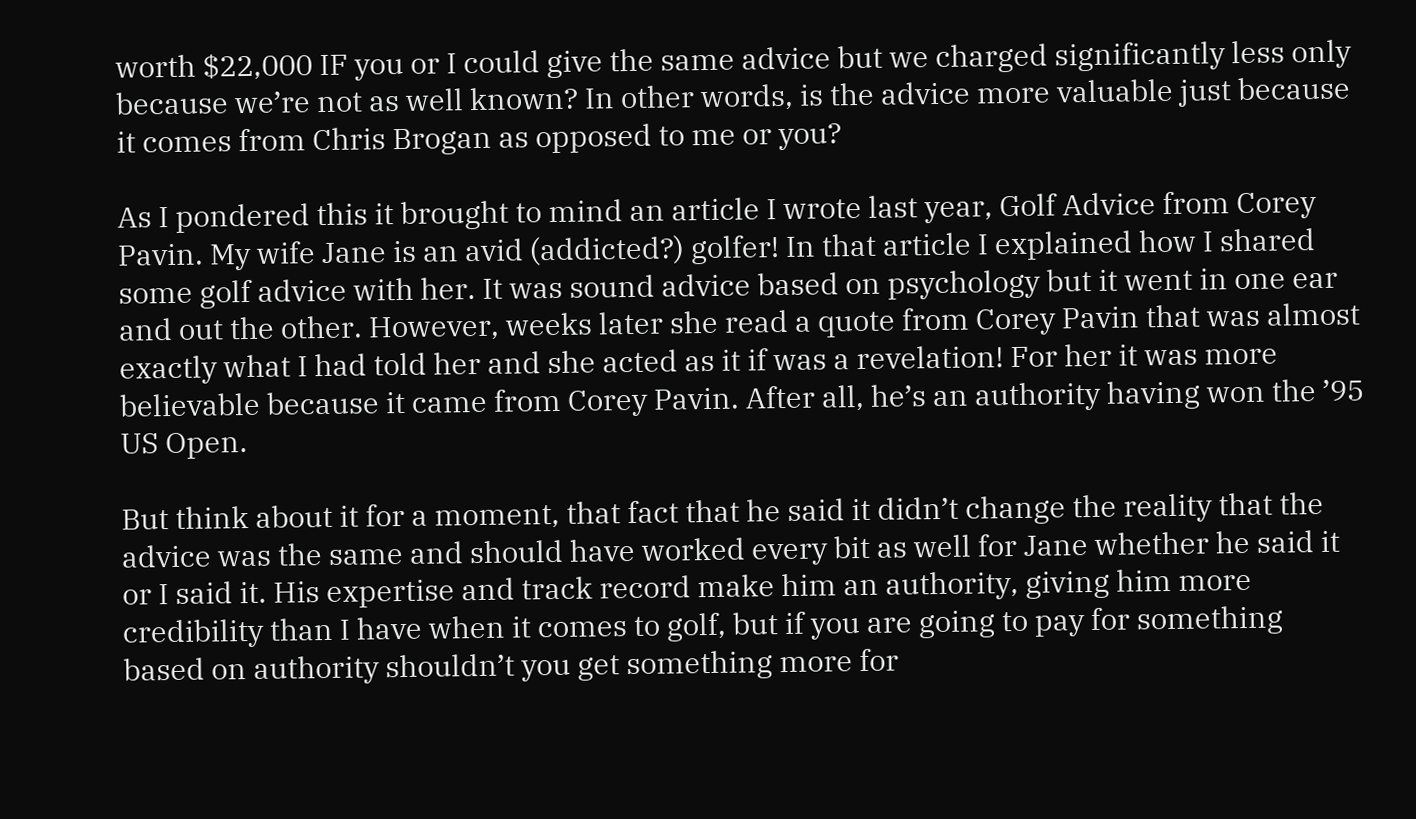worth $22,000 IF you or I could give the same advice but we charged significantly less only because we’re not as well known? In other words, is the advice more valuable just because it comes from Chris Brogan as opposed to me or you?

As I pondered this it brought to mind an article I wrote last year, Golf Advice from Corey Pavin. My wife Jane is an avid (addicted?) golfer! In that article I explained how I shared some golf advice with her. It was sound advice based on psychology but it went in one ear and out the other. However, weeks later she read a quote from Corey Pavin that was almost exactly what I had told her and she acted as it if was a revelation! For her it was more believable because it came from Corey Pavin. After all, he’s an authority having won the ’95 US Open.

But think about it for a moment, that fact that he said it didn’t change the reality that the advice was the same and should have worked every bit as well for Jane whether he said it or I said it. His expertise and track record make him an authority, giving him more credibility than I have when it comes to golf, but if you are going to pay for something based on authority shouldn’t you get something more for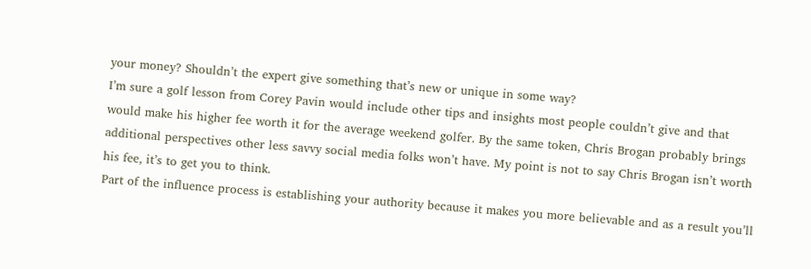your money? Shouldn’t the expert give something that’s new or unique in some way?
I’m sure a golf lesson from Corey Pavin would include other tips and insights most people couldn’t give and that would make his higher fee worth it for the average weekend golfer. By the same token, Chris Brogan probably brings additional perspectives other less savvy social media folks won’t have. My point is not to say Chris Brogan isn’t worth his fee, it’s to get you to think.
Part of the influence process is establishing your authority because it makes you more believable and as a result you’ll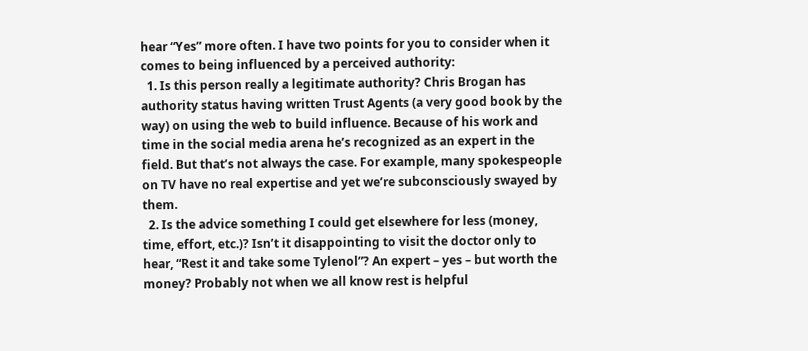hear “Yes” more often. I have two points for you to consider when it comes to being influenced by a perceived authority:
  1. Is this person really a legitimate authority? Chris Brogan has authority status having written Trust Agents (a very good book by the way) on using the web to build influence. Because of his work and time in the social media arena he’s recognized as an expert in the field. But that’s not always the case. For example, many spokespeople on TV have no real expertise and yet we’re subconsciously swayed by them.
  2. Is the advice something I could get elsewhere for less (money, time, effort, etc.)? Isn’t it disappointing to visit the doctor only to hear, “Rest it and take some Tylenol”? An expert – yes – but worth the money? Probably not when we all know rest is helpful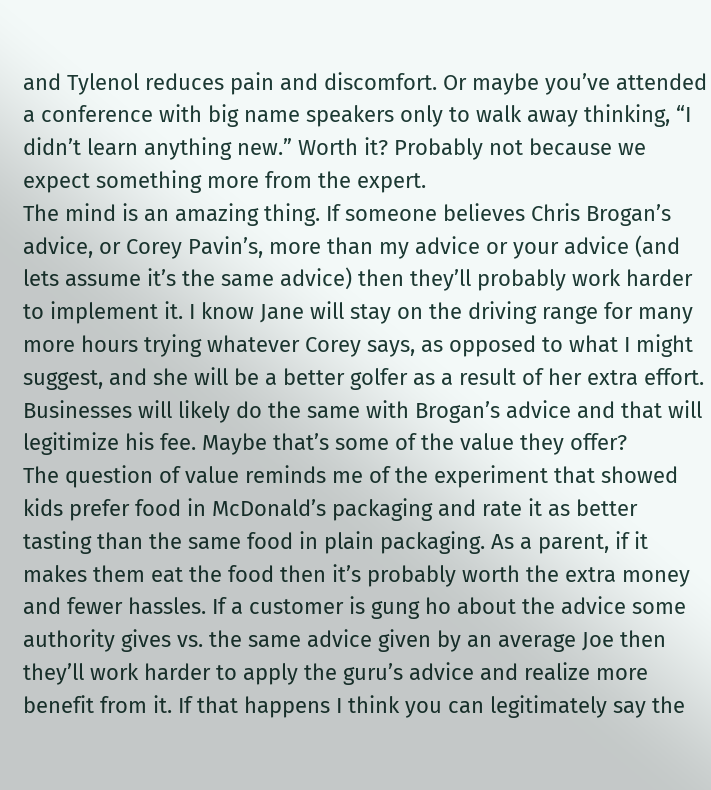and Tylenol reduces pain and discomfort. Or maybe you’ve attended a conference with big name speakers only to walk away thinking, “I didn’t learn anything new.” Worth it? Probably not because we expect something more from the expert.
The mind is an amazing thing. If someone believes Chris Brogan’s advice, or Corey Pavin’s, more than my advice or your advice (and lets assume it’s the same advice) then they’ll probably work harder to implement it. I know Jane will stay on the driving range for many more hours trying whatever Corey says, as opposed to what I might suggest, and she will be a better golfer as a result of her extra effort. Businesses will likely do the same with Brogan’s advice and that will legitimize his fee. Maybe that’s some of the value they offer?
The question of value reminds me of the experiment that showed kids prefer food in McDonald’s packaging and rate it as better tasting than the same food in plain packaging. As a parent, if it makes them eat the food then it’s probably worth the extra money and fewer hassles. If a customer is gung ho about the advice some authority gives vs. the same advice given by an average Joe then they’ll work harder to apply the guru’s advice and realize more benefit from it. If that happens I think you can legitimately say the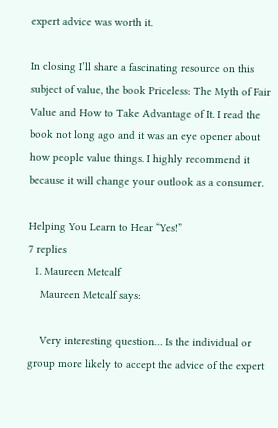expert advice was worth it.

In closing I’ll share a fascinating resource on this subject of value, the book Priceless: The Myth of Fair Value and How to Take Advantage of It. I read the book not long ago and it was an eye opener about how people value things. I highly recommend it because it will change your outlook as a consumer.

Helping You Learn to Hear “Yes!”
7 replies
  1. Maureen Metcalf
    Maureen Metcalf says:

    Very interesting question… Is the individual or group more likely to accept the advice of the expert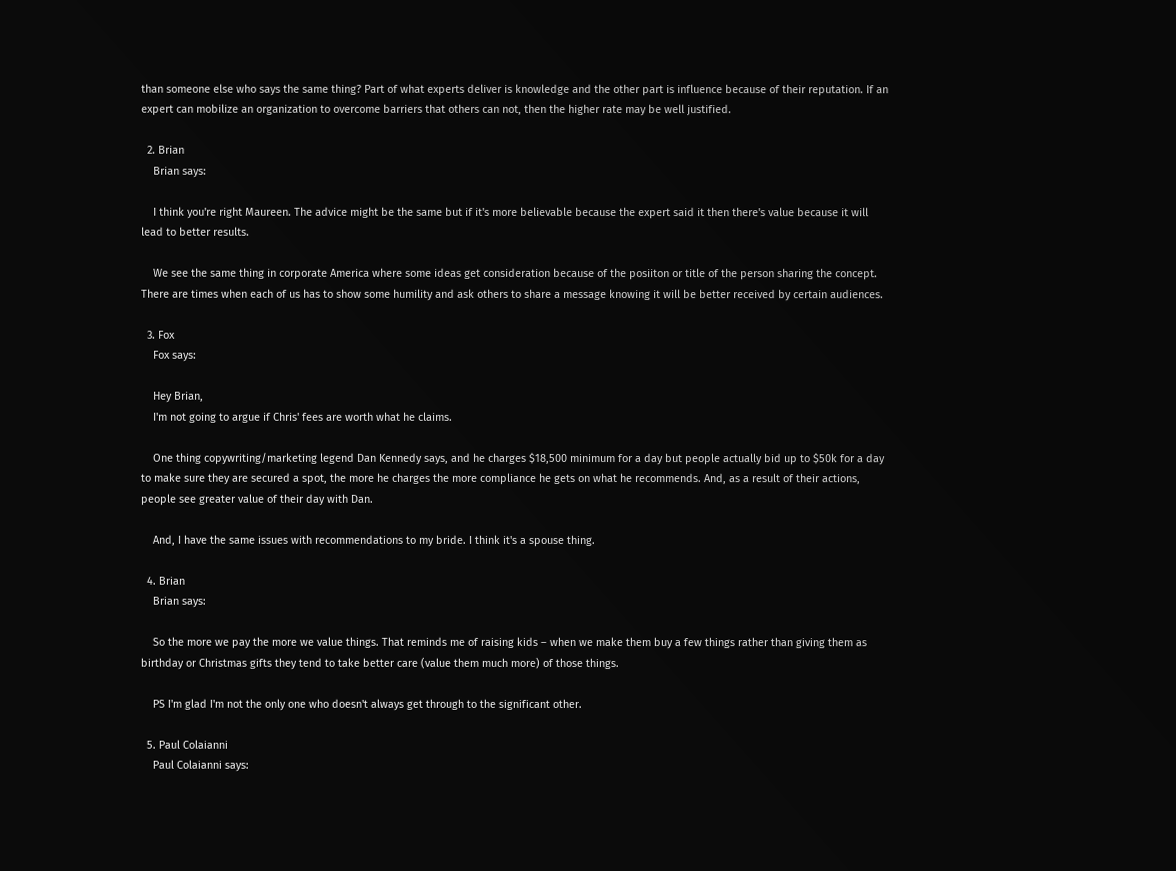than someone else who says the same thing? Part of what experts deliver is knowledge and the other part is influence because of their reputation. If an expert can mobilize an organization to overcome barriers that others can not, then the higher rate may be well justified.

  2. Brian
    Brian says:

    I think you're right Maureen. The advice might be the same but if it's more believable because the expert said it then there's value because it will lead to better results.

    We see the same thing in corporate America where some ideas get consideration because of the posiiton or title of the person sharing the concept. There are times when each of us has to show some humility and ask others to share a message knowing it will be better received by certain audiences.

  3. Fox
    Fox says:

    Hey Brian,
    I'm not going to argue if Chris' fees are worth what he claims.

    One thing copywriting/marketing legend Dan Kennedy says, and he charges $18,500 minimum for a day but people actually bid up to $50k for a day to make sure they are secured a spot, the more he charges the more compliance he gets on what he recommends. And, as a result of their actions, people see greater value of their day with Dan.

    And, I have the same issues with recommendations to my bride. I think it's a spouse thing.

  4. Brian
    Brian says:

    So the more we pay the more we value things. That reminds me of raising kids – when we make them buy a few things rather than giving them as birthday or Christmas gifts they tend to take better care (value them much more) of those things.

    PS I'm glad I'm not the only one who doesn't always get through to the significant other.

  5. Paul Colaianni
    Paul Colaianni says: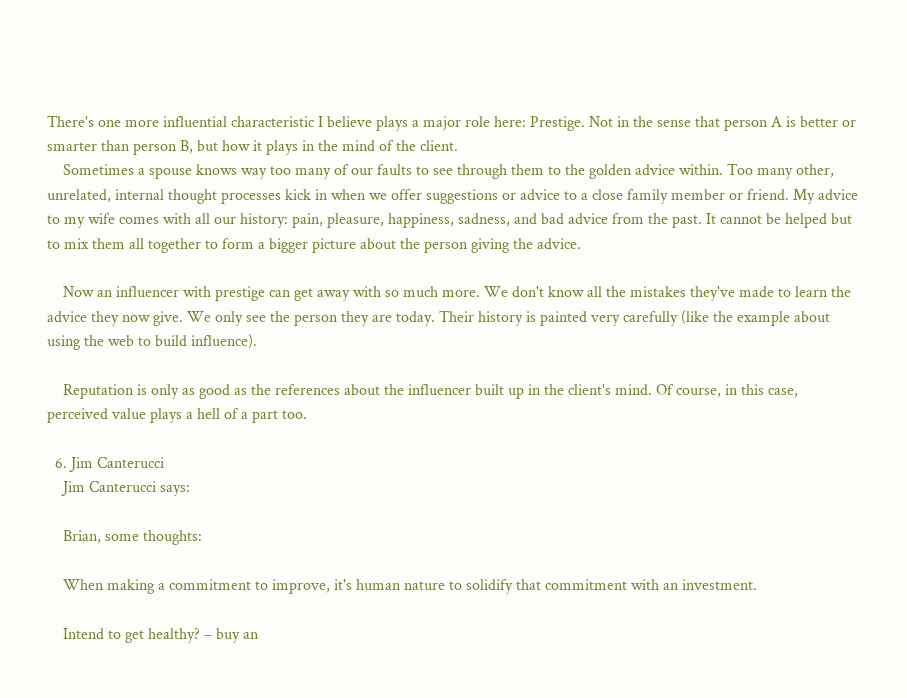There's one more influential characteristic I believe plays a major role here: Prestige. Not in the sense that person A is better or smarter than person B, but how it plays in the mind of the client.
    Sometimes a spouse knows way too many of our faults to see through them to the golden advice within. Too many other, unrelated, internal thought processes kick in when we offer suggestions or advice to a close family member or friend. My advice to my wife comes with all our history: pain, pleasure, happiness, sadness, and bad advice from the past. It cannot be helped but to mix them all together to form a bigger picture about the person giving the advice.

    Now an influencer with prestige can get away with so much more. We don't know all the mistakes they've made to learn the advice they now give. We only see the person they are today. Their history is painted very carefully (like the example about using the web to build influence).

    Reputation is only as good as the references about the influencer built up in the client's mind. Of course, in this case, perceived value plays a hell of a part too.

  6. Jim Canterucci
    Jim Canterucci says:

    Brian, some thoughts:

    When making a commitment to improve, it's human nature to solidify that commitment with an investment.

    Intend to get healthy? – buy an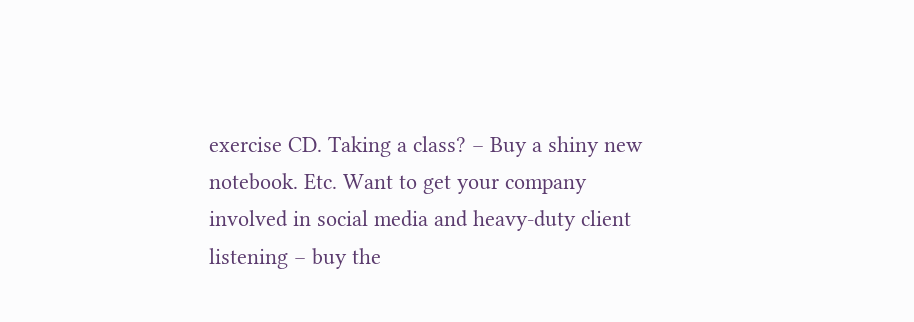exercise CD. Taking a class? – Buy a shiny new notebook. Etc. Want to get your company involved in social media and heavy-duty client listening – buy the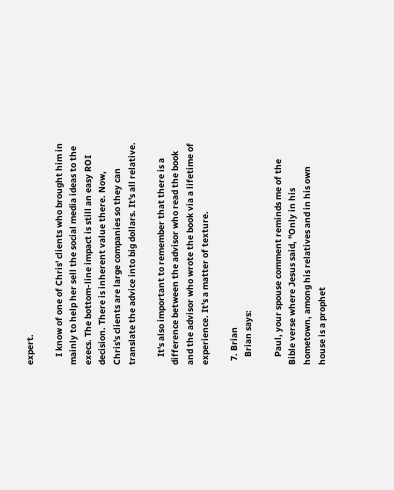expert.

    I know of one of Chris' clients who brought him in mainly to help her sell the social media ideas to the execs. The bottom-line impact is still an easy ROI decision. There is inherent value there. Now, Chris's clients are large companies so they can translate the advice into big dollars. It's all relative.

    It's also important to remember that there is a difference between the advisor who read the book and the advisor who wrote the book via a lifetime of experience. It's a matter of texture.

  7. Brian
    Brian says:

    Paul, your spouse comment reminds me of the Bible verse where Jesus said, "Only in his hometown, among his relatives and in his own house is a prophet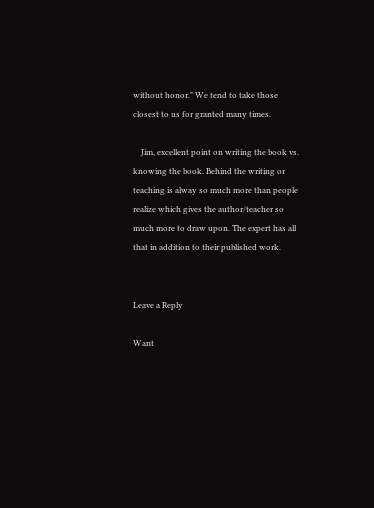without honor." We tend to take those closest to us for granted many times.

    Jim, excellent point on writing the book vs. knowing the book. Behind the writing or teaching is alway so much more than people realize which gives the author/teacher so much more to draw upon. The expert has all that in addition to their published work.


Leave a Reply

Want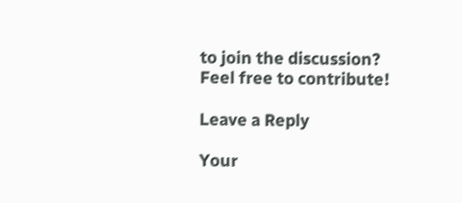to join the discussion?
Feel free to contribute!

Leave a Reply

Your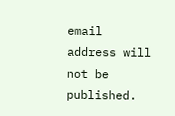email address will not be published.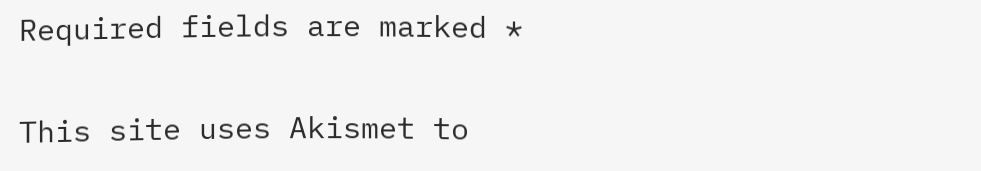Required fields are marked *

This site uses Akismet to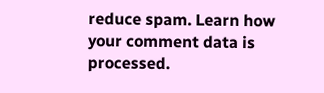reduce spam. Learn how your comment data is processed.